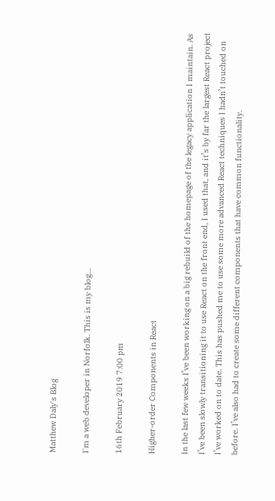Matthew Daly's Blog

I'm a web developer in Norfolk. This is my blog...

16th February 2019 7:00 pm

Higher-order Components in React

In the last few weeks I’ve been working on a big rebuild of the homepage of the legacy application I maintain. As I’ve been slowly transitioning it to use React on the front end, I used that, and it’s by far the largest React project I’ve worked on to date. This has pushed me to use some more advanced React techniques I hadn’t touched on before. I’ve also had to create some different components that have common functionality.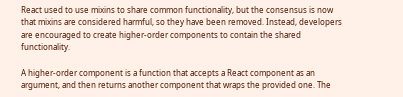React used to use mixins to share common functionality, but the consensus is now that mixins are considered harmful, so they have been removed. Instead, developers are encouraged to create higher-order components to contain the shared functionality.

A higher-order component is a function that accepts a React component as an argument, and then returns another component that wraps the provided one. The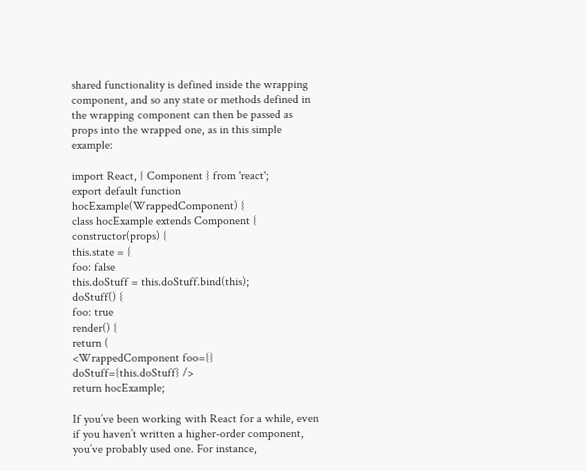shared functionality is defined inside the wrapping component, and so any state or methods defined in the wrapping component can then be passed as props into the wrapped one, as in this simple example:

import React, { Component } from 'react';
export default function hocExample(WrappedComponent) {
class hocExample extends Component {
constructor(props) {
this.state = {
foo: false
this.doStuff = this.doStuff.bind(this);
doStuff() {
foo: true
render() {
return (
<WrappedComponent foo={} doStuff={this.doStuff} />
return hocExample;

If you’ve been working with React for a while, even if you haven’t written a higher-order component, you’ve probably used one. For instance,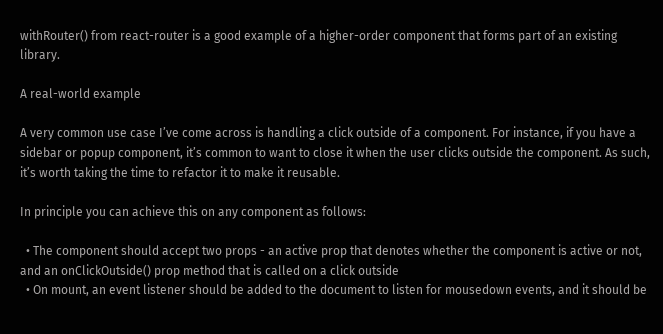withRouter() from react-router is a good example of a higher-order component that forms part of an existing library.

A real-world example

A very common use case I’ve come across is handling a click outside of a component. For instance, if you have a sidebar or popup component, it’s common to want to close it when the user clicks outside the component. As such, it’s worth taking the time to refactor it to make it reusable.

In principle you can achieve this on any component as follows:

  • The component should accept two props - an active prop that denotes whether the component is active or not, and an onClickOutside() prop method that is called on a click outside
  • On mount, an event listener should be added to the document to listen for mousedown events, and it should be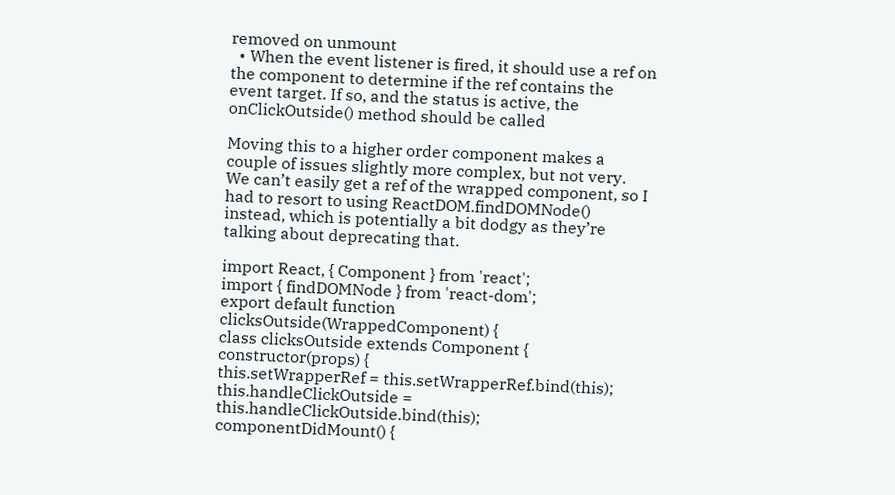removed on unmount
  • When the event listener is fired, it should use a ref on the component to determine if the ref contains the event target. If so, and the status is active, the onClickOutside() method should be called

Moving this to a higher order component makes a couple of issues slightly more complex, but not very. We can’t easily get a ref of the wrapped component, so I had to resort to using ReactDOM.findDOMNode() instead, which is potentially a bit dodgy as they’re talking about deprecating that.

import React, { Component } from 'react';
import { findDOMNode } from 'react-dom';
export default function clicksOutside(WrappedComponent) {
class clicksOutside extends Component {
constructor(props) {
this.setWrapperRef = this.setWrapperRef.bind(this);
this.handleClickOutside = this.handleClickOutside.bind(this);
componentDidMount() {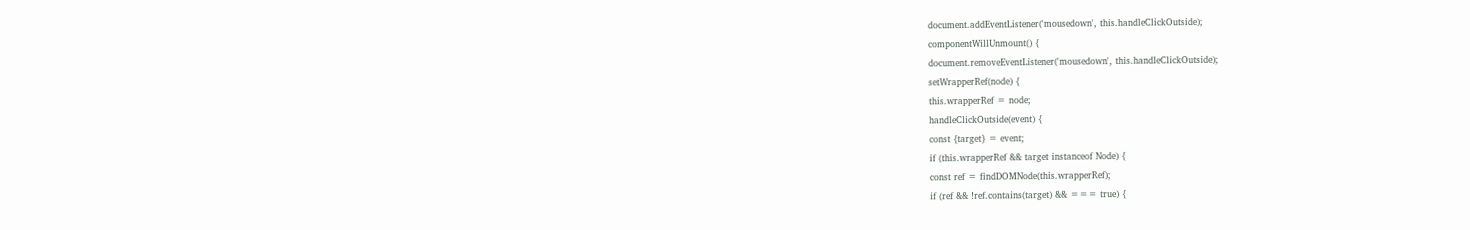document.addEventListener('mousedown', this.handleClickOutside);
componentWillUnmount() {
document.removeEventListener('mousedown', this.handleClickOutside);
setWrapperRef(node) {
this.wrapperRef = node;
handleClickOutside(event) {
const {target} = event;
if (this.wrapperRef && target instanceof Node) {
const ref = findDOMNode(this.wrapperRef);
if (ref && !ref.contains(target) && === true) {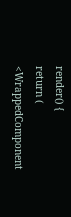render() {
return (
<WrappedComponent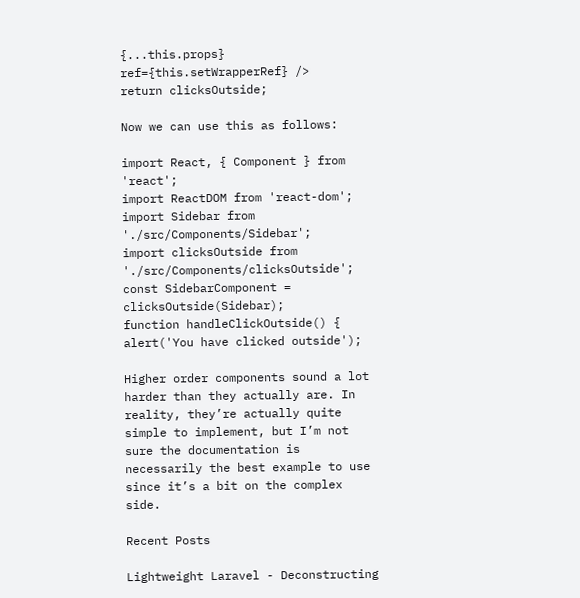{...this.props} ref={this.setWrapperRef} />
return clicksOutside;

Now we can use this as follows:

import React, { Component } from 'react';
import ReactDOM from 'react-dom';
import Sidebar from './src/Components/Sidebar';
import clicksOutside from './src/Components/clicksOutside';
const SidebarComponent = clicksOutside(Sidebar);
function handleClickOutside() {
alert('You have clicked outside');

Higher order components sound a lot harder than they actually are. In reality, they’re actually quite simple to implement, but I’m not sure the documentation is necessarily the best example to use since it’s a bit on the complex side.

Recent Posts

Lightweight Laravel - Deconstructing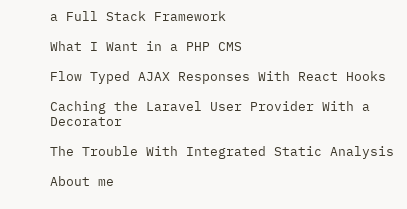a Full Stack Framework

What I Want in a PHP CMS

Flow Typed AJAX Responses With React Hooks

Caching the Laravel User Provider With a Decorator

The Trouble With Integrated Static Analysis

About me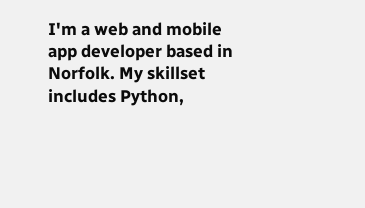I'm a web and mobile app developer based in Norfolk. My skillset includes Python,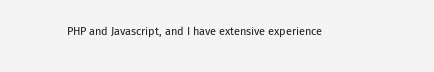PHP and Javascript, and I have extensive experience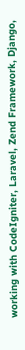working with CodeIgniter, Laravel, Zend Framework, Django,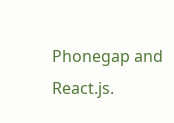Phonegap and React.js.